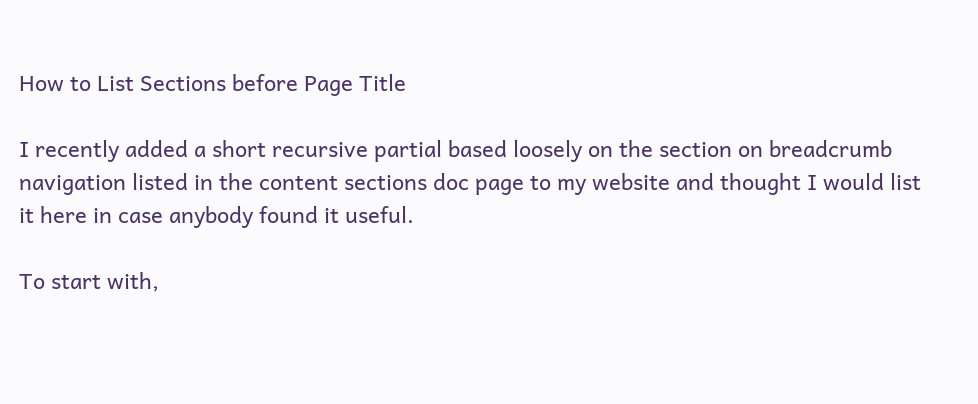How to List Sections before Page Title

I recently added a short recursive partial based loosely on the section on breadcrumb navigation listed in the content sections doc page to my website and thought I would list it here in case anybody found it useful.

To start with,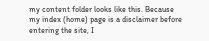my content folder looks like this. Because my index (home) page is a disclaimer before entering the site, I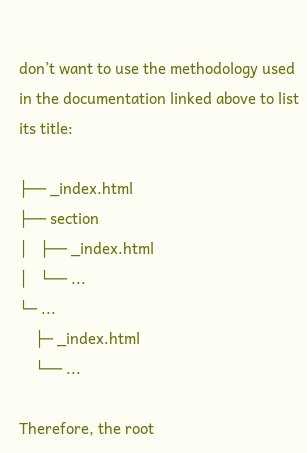don’t want to use the methodology used in the documentation linked above to list its title:

├── _index.html
├── section
│   ├── _index.html
│   └── ...
└─ ...
    ├─ _index.html
    └── ...

Therefore, the root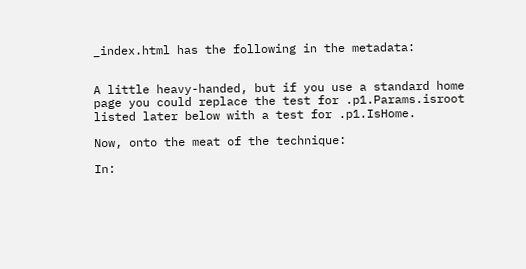_index.html has the following in the metadata:


A little heavy-handed, but if you use a standard home page you could replace the test for .p1.Params.isroot listed later below with a test for .p1.IsHome.

Now, onto the meat of the technique:

In: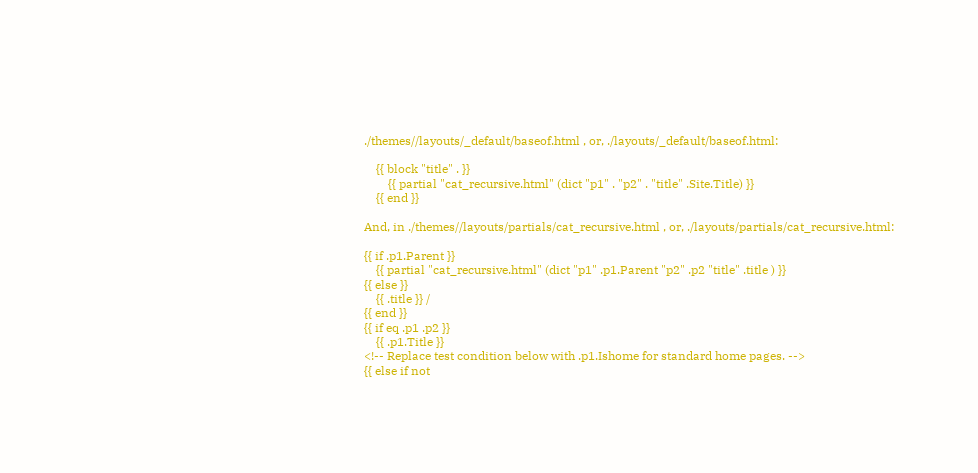./themes//layouts/_default/baseof.html , or, ./layouts/_default/baseof.html:

    {{ block "title" . }}
        {{ partial "cat_recursive.html" (dict "p1" . "p2" . "title" .Site.Title) }}
    {{ end }}

And, in ./themes//layouts/partials/cat_recursive.html , or, ./layouts/partials/cat_recursive.html:

{{ if .p1.Parent }}
    {{ partial "cat_recursive.html" (dict "p1" .p1.Parent "p2" .p2 "title" .title ) }}
{{ else }}
    {{ .title }} /
{{ end }}
{{ if eq .p1 .p2 }}
    {{ .p1.Title }}
<!-- Replace test condition below with .p1.Ishome for standard home pages. -->
{{ else if not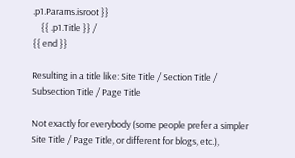.p1.Params.isroot }}
    {{ .p1.Title }} /
{{ end }}

Resulting in a title like: Site Title / Section Title / Subsection Title / Page Title

Not exactly for everybody (some people prefer a simpler Site Title / Page Title, or different for blogs, etc.),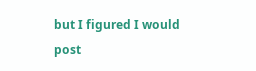but I figured I would post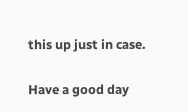this up just in case.

Have a good day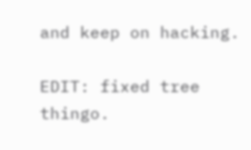and keep on hacking.

EDIT: fixed tree thingo.